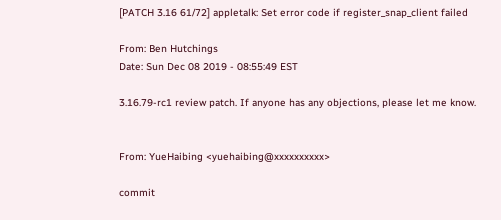[PATCH 3.16 61/72] appletalk: Set error code if register_snap_client failed

From: Ben Hutchings
Date: Sun Dec 08 2019 - 08:55:49 EST

3.16.79-rc1 review patch. If anyone has any objections, please let me know.


From: YueHaibing <yuehaibing@xxxxxxxxxx>

commit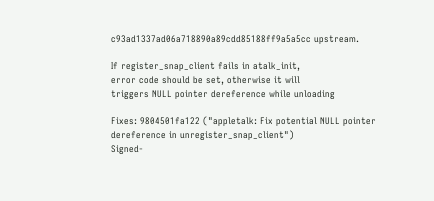c93ad1337ad06a718890a89cdd85188ff9a5a5cc upstream.

If register_snap_client fails in atalk_init,
error code should be set, otherwise it will
triggers NULL pointer dereference while unloading

Fixes: 9804501fa122 ("appletalk: Fix potential NULL pointer dereference in unregister_snap_client")
Signed-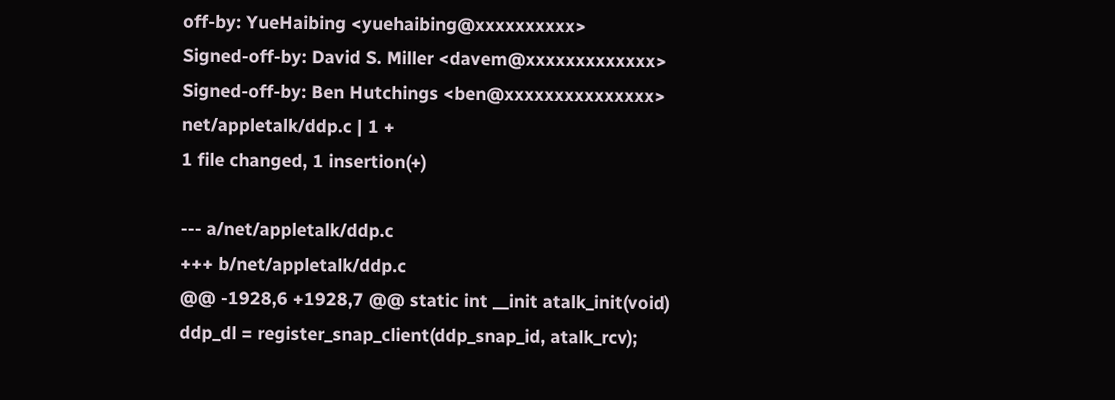off-by: YueHaibing <yuehaibing@xxxxxxxxxx>
Signed-off-by: David S. Miller <davem@xxxxxxxxxxxxx>
Signed-off-by: Ben Hutchings <ben@xxxxxxxxxxxxxxx>
net/appletalk/ddp.c | 1 +
1 file changed, 1 insertion(+)

--- a/net/appletalk/ddp.c
+++ b/net/appletalk/ddp.c
@@ -1928,6 +1928,7 @@ static int __init atalk_init(void)
ddp_dl = register_snap_client(ddp_snap_id, atalk_rcv);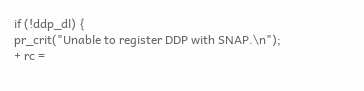if (!ddp_dl) {
pr_crit("Unable to register DDP with SNAP.\n");
+ rc =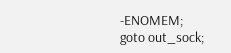-ENOMEM;
goto out_sock;